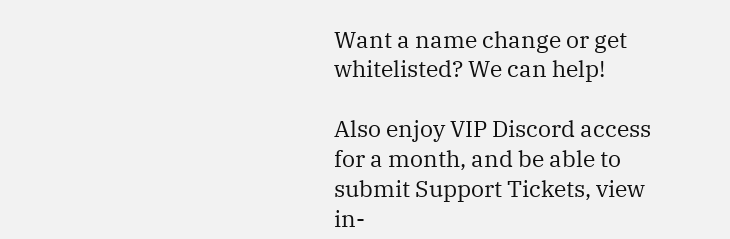Want a name change or get whitelisted? We can help!

Also enjoy VIP Discord access for a month, and be able to submit Support Tickets, view in-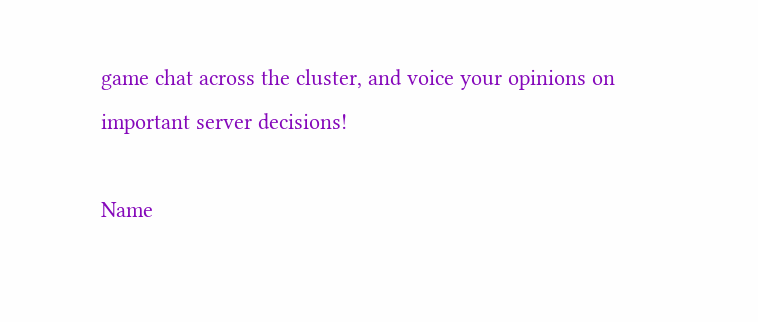game chat across the cluster, and voice your opinions on important server decisions!

Name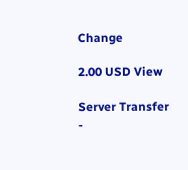Change

2.00 USD View

Server Transfer -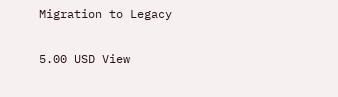Migration to Legacy

5.00 USD View